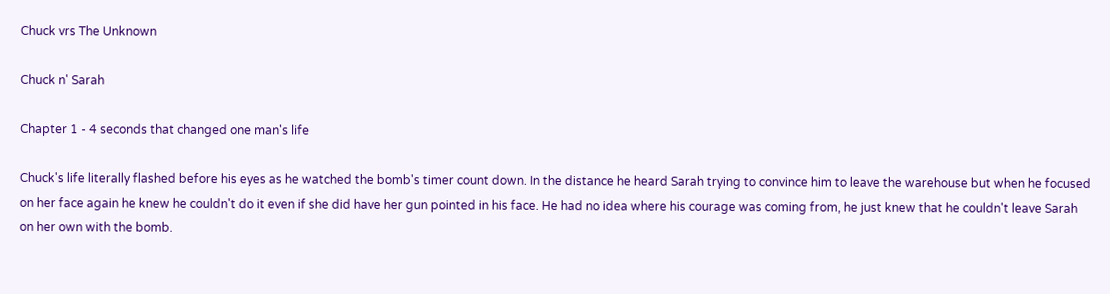Chuck vrs The Unknown

Chuck n' Sarah

Chapter 1 - 4 seconds that changed one man's life

Chuck's life literally flashed before his eyes as he watched the bomb's timer count down. In the distance he heard Sarah trying to convince him to leave the warehouse but when he focused on her face again he knew he couldn't do it even if she did have her gun pointed in his face. He had no idea where his courage was coming from, he just knew that he couldn't leave Sarah on her own with the bomb.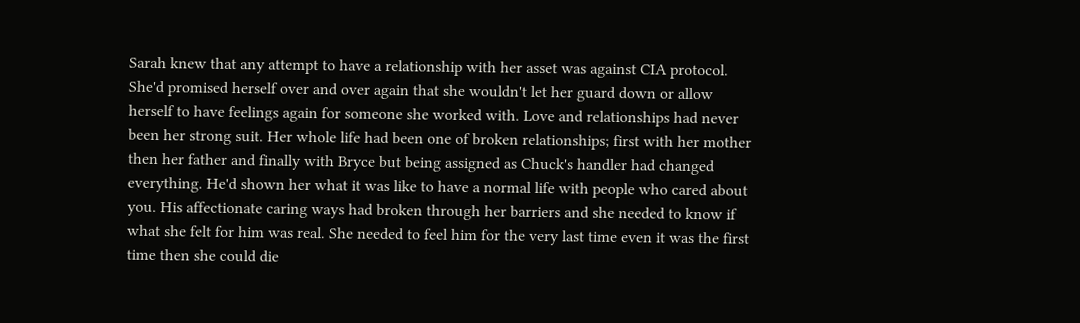Sarah knew that any attempt to have a relationship with her asset was against CIA protocol. She'd promised herself over and over again that she wouldn't let her guard down or allow herself to have feelings again for someone she worked with. Love and relationships had never been her strong suit. Her whole life had been one of broken relationships; first with her mother then her father and finally with Bryce but being assigned as Chuck's handler had changed everything. He'd shown her what it was like to have a normal life with people who cared about you. His affectionate caring ways had broken through her barriers and she needed to know if what she felt for him was real. She needed to feel him for the very last time even it was the first time then she could die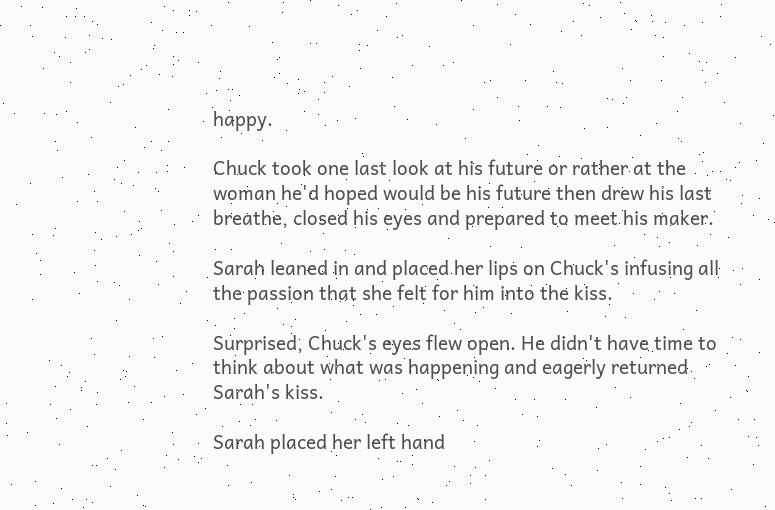happy.

Chuck took one last look at his future or rather at the woman he'd hoped would be his future then drew his last breathe, closed his eyes and prepared to meet his maker.

Sarah leaned in and placed her lips on Chuck's infusing all the passion that she felt for him into the kiss.

Surprised, Chuck's eyes flew open. He didn't have time to think about what was happening and eagerly returned Sarah's kiss.

Sarah placed her left hand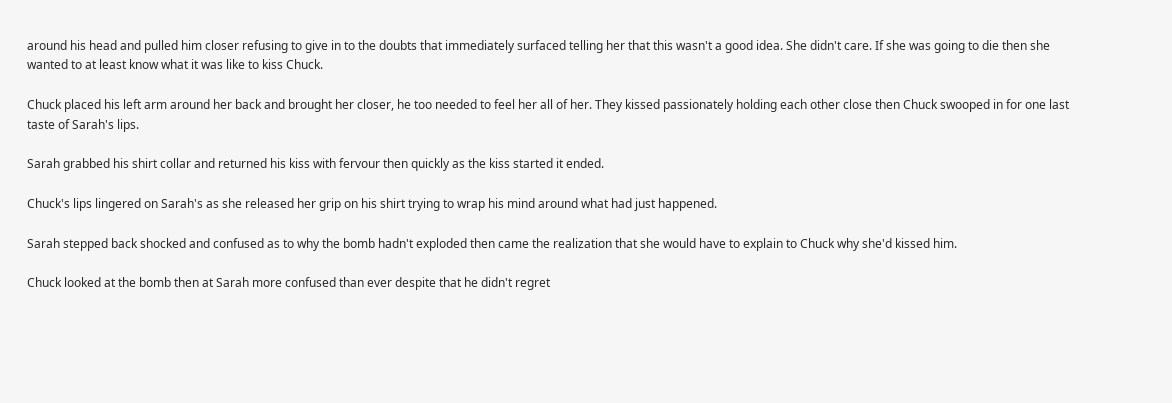around his head and pulled him closer refusing to give in to the doubts that immediately surfaced telling her that this wasn't a good idea. She didn't care. If she was going to die then she wanted to at least know what it was like to kiss Chuck.

Chuck placed his left arm around her back and brought her closer, he too needed to feel her all of her. They kissed passionately holding each other close then Chuck swooped in for one last taste of Sarah's lips.

Sarah grabbed his shirt collar and returned his kiss with fervour then quickly as the kiss started it ended.

Chuck's lips lingered on Sarah's as she released her grip on his shirt trying to wrap his mind around what had just happened.

Sarah stepped back shocked and confused as to why the bomb hadn't exploded then came the realization that she would have to explain to Chuck why she'd kissed him.

Chuck looked at the bomb then at Sarah more confused than ever despite that he didn't regret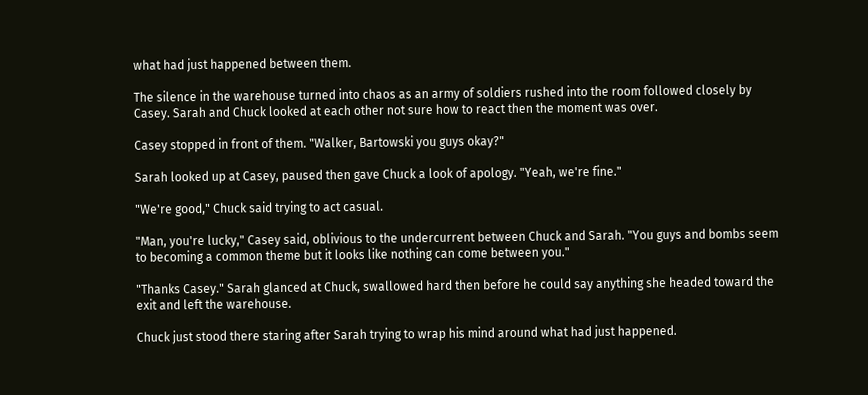what had just happened between them.

The silence in the warehouse turned into chaos as an army of soldiers rushed into the room followed closely by Casey. Sarah and Chuck looked at each other not sure how to react then the moment was over.

Casey stopped in front of them. "Walker, Bartowski you guys okay?"

Sarah looked up at Casey, paused then gave Chuck a look of apology. "Yeah, we're fine."

"We're good," Chuck said trying to act casual.

"Man, you're lucky," Casey said, oblivious to the undercurrent between Chuck and Sarah. "You guys and bombs seem to becoming a common theme but it looks like nothing can come between you."

"Thanks Casey." Sarah glanced at Chuck, swallowed hard then before he could say anything she headed toward the exit and left the warehouse.

Chuck just stood there staring after Sarah trying to wrap his mind around what had just happened.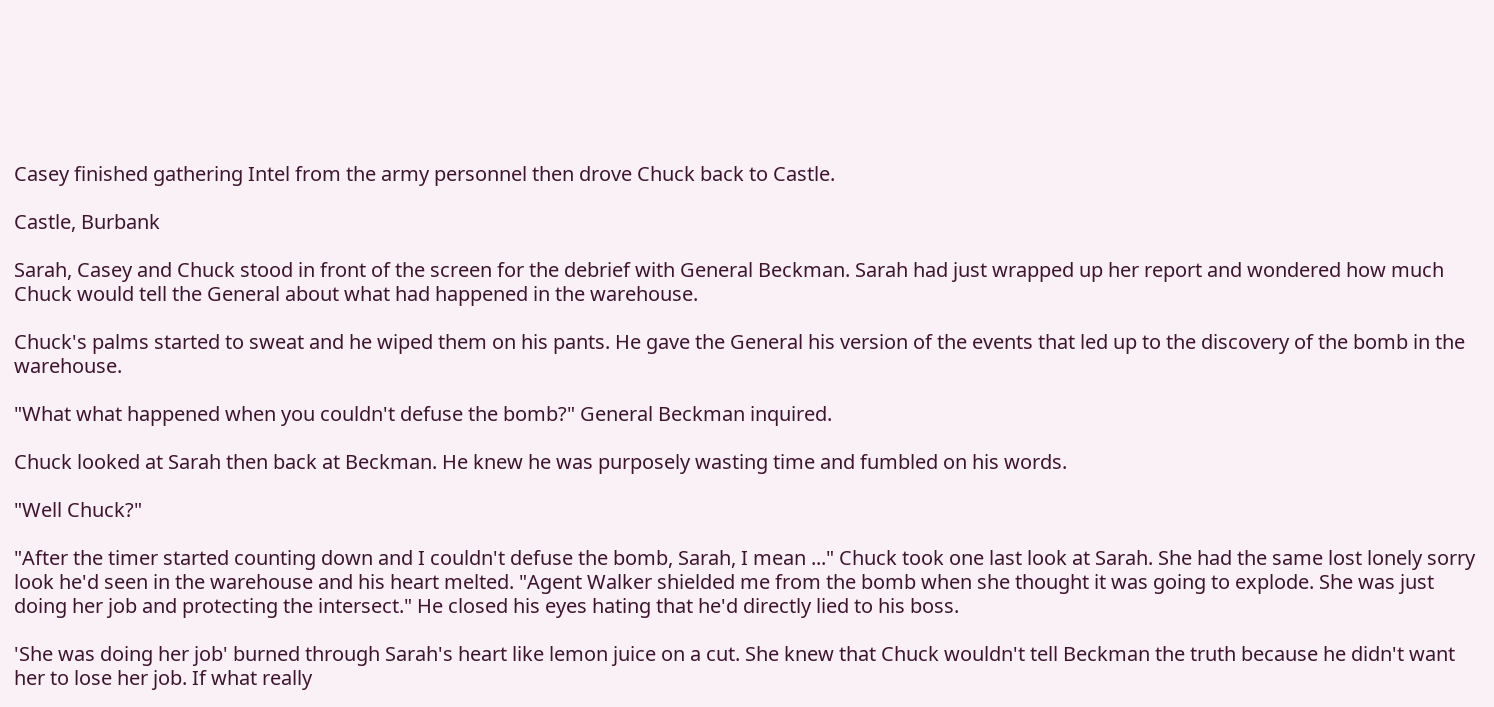Casey finished gathering Intel from the army personnel then drove Chuck back to Castle.

Castle, Burbank

Sarah, Casey and Chuck stood in front of the screen for the debrief with General Beckman. Sarah had just wrapped up her report and wondered how much Chuck would tell the General about what had happened in the warehouse.

Chuck's palms started to sweat and he wiped them on his pants. He gave the General his version of the events that led up to the discovery of the bomb in the warehouse.

"What what happened when you couldn't defuse the bomb?" General Beckman inquired.

Chuck looked at Sarah then back at Beckman. He knew he was purposely wasting time and fumbled on his words.

"Well Chuck?"

"After the timer started counting down and I couldn't defuse the bomb, Sarah, I mean ..." Chuck took one last look at Sarah. She had the same lost lonely sorry look he'd seen in the warehouse and his heart melted. "Agent Walker shielded me from the bomb when she thought it was going to explode. She was just doing her job and protecting the intersect." He closed his eyes hating that he'd directly lied to his boss.

'She was doing her job' burned through Sarah's heart like lemon juice on a cut. She knew that Chuck wouldn't tell Beckman the truth because he didn't want her to lose her job. If what really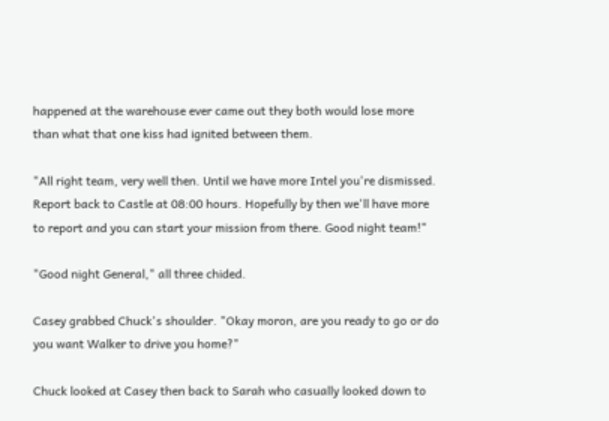happened at the warehouse ever came out they both would lose more than what that one kiss had ignited between them.

"All right team, very well then. Until we have more Intel you're dismissed. Report back to Castle at 08:00 hours. Hopefully by then we'll have more to report and you can start your mission from there. Good night team!"

"Good night General," all three chided.

Casey grabbed Chuck's shoulder. "Okay moron, are you ready to go or do you want Walker to drive you home?"

Chuck looked at Casey then back to Sarah who casually looked down to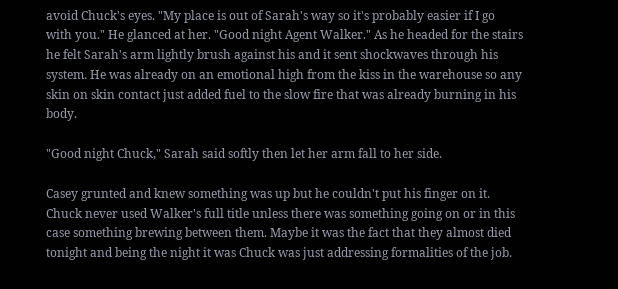avoid Chuck's eyes. "My place is out of Sarah's way so it's probably easier if I go with you." He glanced at her. "Good night Agent Walker." As he headed for the stairs he felt Sarah's arm lightly brush against his and it sent shockwaves through his system. He was already on an emotional high from the kiss in the warehouse so any skin on skin contact just added fuel to the slow fire that was already burning in his body.

"Good night Chuck," Sarah said softly then let her arm fall to her side.

Casey grunted and knew something was up but he couldn't put his finger on it. Chuck never used Walker's full title unless there was something going on or in this case something brewing between them. Maybe it was the fact that they almost died tonight and being the night it was Chuck was just addressing formalities of the job.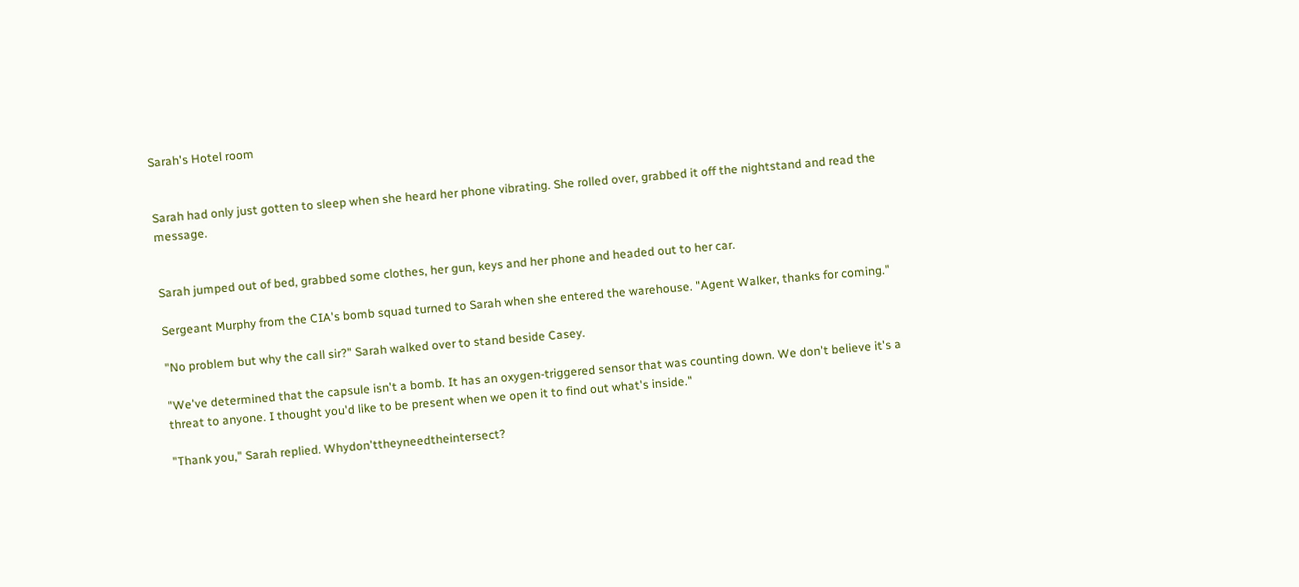Sarah's Hotel room


Sarah had only just gotten to sleep when she heard her phone vibrating. She rolled over, grabbed it off the nightstand and read the message.


Sarah jumped out of bed, grabbed some clothes, her gun, keys and her phone and headed out to her car.

Sergeant Murphy from the CIA's bomb squad turned to Sarah when she entered the warehouse. "Agent Walker, thanks for coming."

"No problem but why the call sir?" Sarah walked over to stand beside Casey.

"We've determined that the capsule isn't a bomb. It has an oxygen-triggered sensor that was counting down. We don't believe it's a threat to anyone. I thought you'd like to be present when we open it to find out what's inside."

"Thank you," Sarah replied. Whydon'ttheyneedtheintersect?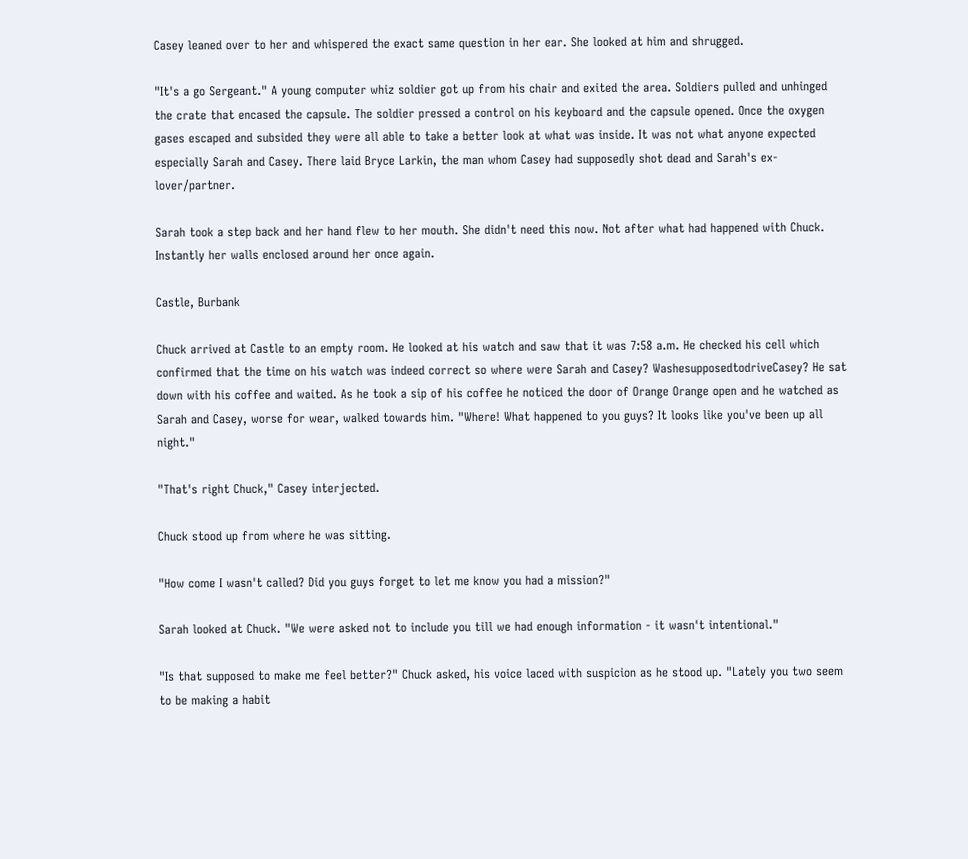Casey leaned over to her and whispered the exact same question in her ear. She looked at him and shrugged.

"It's a go Sergeant." A young computer whiz soldier got up from his chair and exited the area. Soldiers pulled and unhinged the crate that encased the capsule. The soldier pressed a control on his keyboard and the capsule opened. Once the oxygen gases escaped and subsided they were all able to take a better look at what was inside. It was not what anyone expected especially Sarah and Casey. There laid Bryce Larkin, the man whom Casey had supposedly shot dead and Sarah's ex-lover/partner.

Sarah took a step back and her hand flew to her mouth. She didn't need this now. Not after what had happened with Chuck. Instantly her walls enclosed around her once again.

Castle, Burbank

Chuck arrived at Castle to an empty room. He looked at his watch and saw that it was 7:58 a.m. He checked his cell which confirmed that the time on his watch was indeed correct so where were Sarah and Casey? WashesupposedtodriveCasey? He sat down with his coffee and waited. As he took a sip of his coffee he noticed the door of Orange Orange open and he watched as Sarah and Casey, worse for wear, walked towards him. "Where! What happened to you guys? It looks like you've been up all night."

"That's right Chuck," Casey interjected.

Chuck stood up from where he was sitting.

"How come I wasn't called? Did you guys forget to let me know you had a mission?"

Sarah looked at Chuck. "We were asked not to include you till we had enough information - it wasn't intentional."

"Is that supposed to make me feel better?" Chuck asked, his voice laced with suspicion as he stood up. "Lately you two seem to be making a habit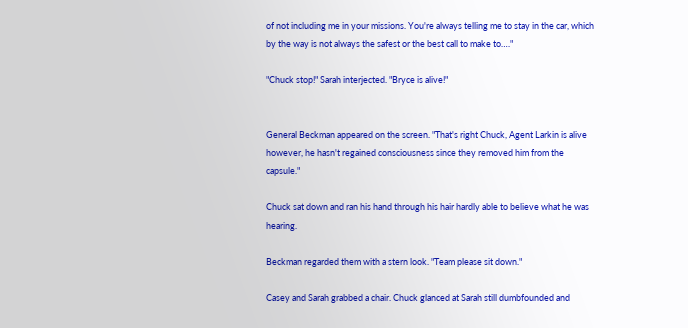of not including me in your missions. You're always telling me to stay in the car, which by the way is not always the safest or the best call to make to…."

"Chuck stop!" Sarah interjected. "Bryce is alive!"


General Beckman appeared on the screen. "That's right Chuck, Agent Larkin is alive however, he hasn't regained consciousness since they removed him from the capsule."

Chuck sat down and ran his hand through his hair hardly able to believe what he was hearing.

Beckman regarded them with a stern look. "Team please sit down."

Casey and Sarah grabbed a chair. Chuck glanced at Sarah still dumbfounded and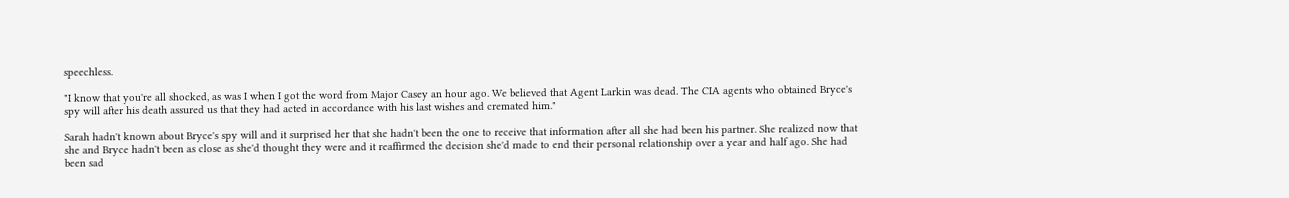speechless.

"I know that you're all shocked, as was I when I got the word from Major Casey an hour ago. We believed that Agent Larkin was dead. The CIA agents who obtained Bryce's spy will after his death assured us that they had acted in accordance with his last wishes and cremated him."

Sarah hadn't known about Bryce's spy will and it surprised her that she hadn't been the one to receive that information after all she had been his partner. She realized now that she and Bryce hadn't been as close as she'd thought they were and it reaffirmed the decision she'd made to end their personal relationship over a year and half ago. She had been sad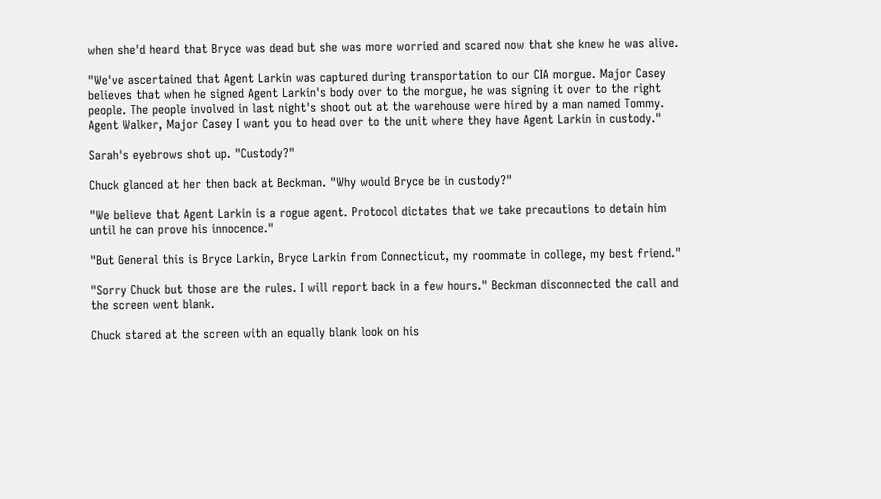when she'd heard that Bryce was dead but she was more worried and scared now that she knew he was alive.

"We've ascertained that Agent Larkin was captured during transportation to our CIA morgue. Major Casey believes that when he signed Agent Larkin's body over to the morgue, he was signing it over to the right people. The people involved in last night's shoot out at the warehouse were hired by a man named Tommy. Agent Walker, Major Casey I want you to head over to the unit where they have Agent Larkin in custody."

Sarah's eyebrows shot up. "Custody?"

Chuck glanced at her then back at Beckman. "Why would Bryce be in custody?"

"We believe that Agent Larkin is a rogue agent. Protocol dictates that we take precautions to detain him until he can prove his innocence."

"But General this is Bryce Larkin, Bryce Larkin from Connecticut, my roommate in college, my best friend."

"Sorry Chuck but those are the rules. I will report back in a few hours." Beckman disconnected the call and the screen went blank.

Chuck stared at the screen with an equally blank look on his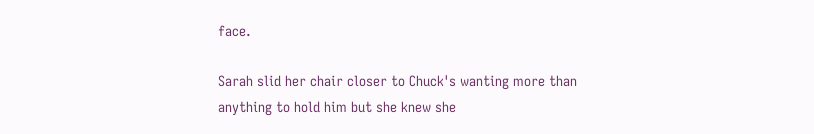face.

Sarah slid her chair closer to Chuck's wanting more than anything to hold him but she knew she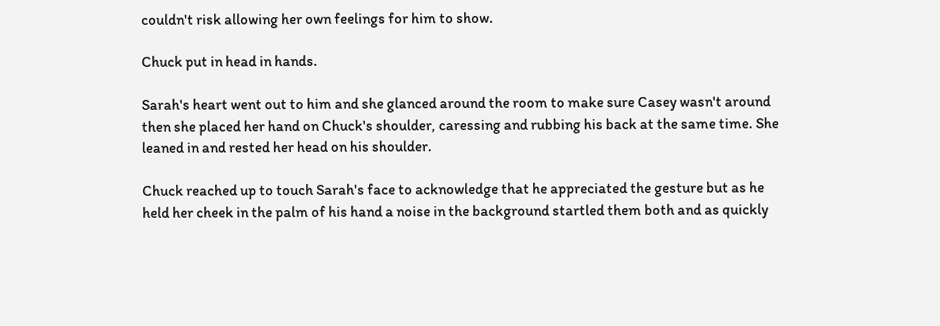couldn't risk allowing her own feelings for him to show.

Chuck put in head in hands.

Sarah's heart went out to him and she glanced around the room to make sure Casey wasn't around then she placed her hand on Chuck's shoulder, caressing and rubbing his back at the same time. She leaned in and rested her head on his shoulder.

Chuck reached up to touch Sarah's face to acknowledge that he appreciated the gesture but as he held her cheek in the palm of his hand a noise in the background startled them both and as quickly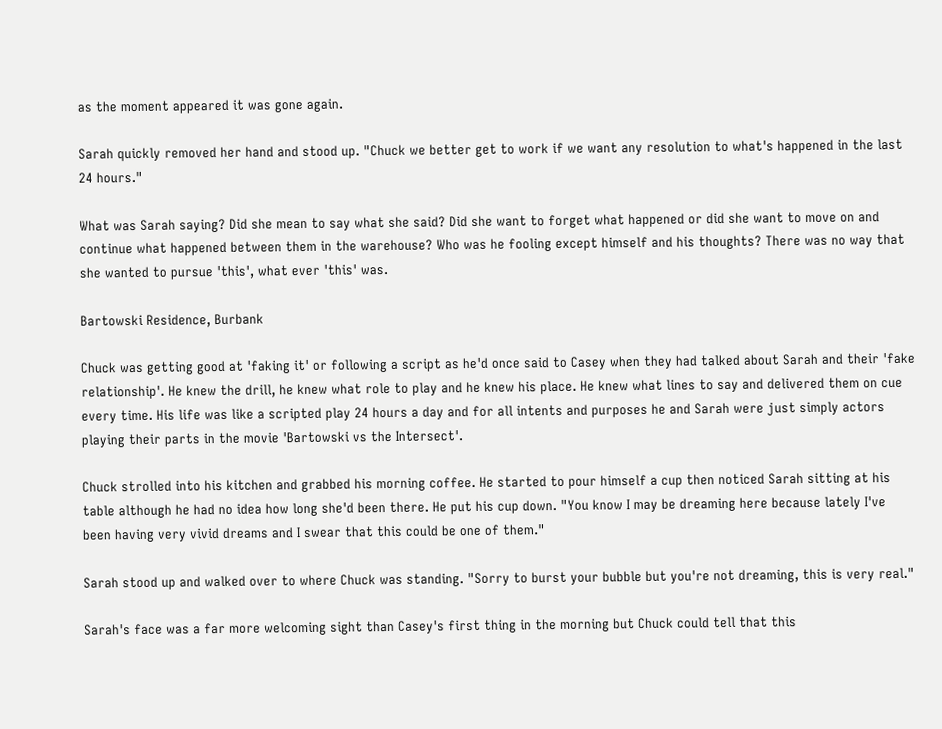as the moment appeared it was gone again.

Sarah quickly removed her hand and stood up. "Chuck we better get to work if we want any resolution to what's happened in the last 24 hours."

What was Sarah saying? Did she mean to say what she said? Did she want to forget what happened or did she want to move on and continue what happened between them in the warehouse? Who was he fooling except himself and his thoughts? There was no way that she wanted to pursue 'this', what ever 'this' was.

Bartowski Residence, Burbank

Chuck was getting good at 'faking it' or following a script as he'd once said to Casey when they had talked about Sarah and their 'fake relationship'. He knew the drill, he knew what role to play and he knew his place. He knew what lines to say and delivered them on cue every time. His life was like a scripted play 24 hours a day and for all intents and purposes he and Sarah were just simply actors playing their parts in the movie 'Bartowski vs the Intersect'.

Chuck strolled into his kitchen and grabbed his morning coffee. He started to pour himself a cup then noticed Sarah sitting at his table although he had no idea how long she'd been there. He put his cup down. "You know I may be dreaming here because lately I've been having very vivid dreams and I swear that this could be one of them."

Sarah stood up and walked over to where Chuck was standing. "Sorry to burst your bubble but you're not dreaming, this is very real."

Sarah's face was a far more welcoming sight than Casey's first thing in the morning but Chuck could tell that this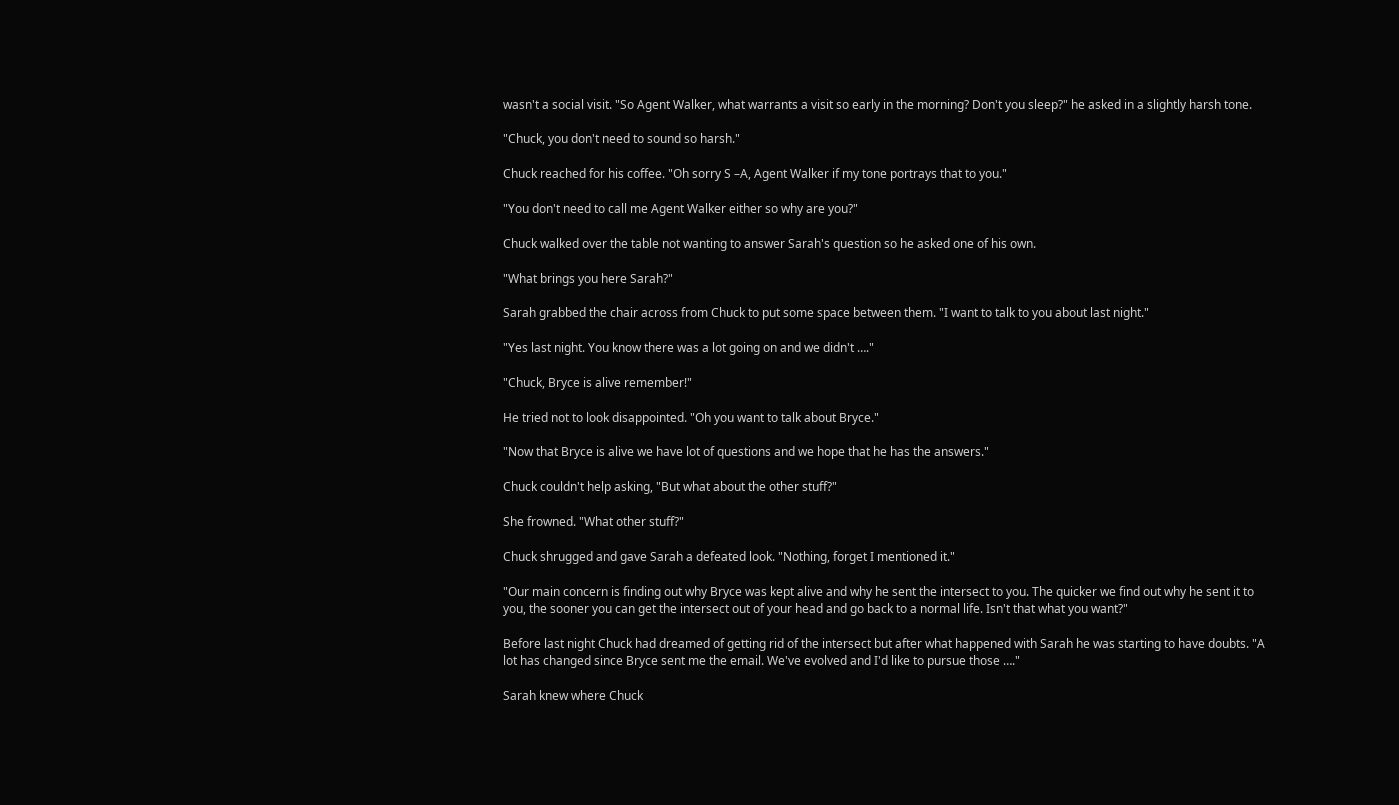wasn't a social visit. "So Agent Walker, what warrants a visit so early in the morning? Don't you sleep?" he asked in a slightly harsh tone.

"Chuck, you don't need to sound so harsh."

Chuck reached for his coffee. "Oh sorry S –A, Agent Walker if my tone portrays that to you."

"You don't need to call me Agent Walker either so why are you?"

Chuck walked over the table not wanting to answer Sarah's question so he asked one of his own.

"What brings you here Sarah?"

Sarah grabbed the chair across from Chuck to put some space between them. "I want to talk to you about last night."

"Yes last night. You know there was a lot going on and we didn't …."

"Chuck, Bryce is alive remember!"

He tried not to look disappointed. "Oh you want to talk about Bryce."

"Now that Bryce is alive we have lot of questions and we hope that he has the answers."

Chuck couldn't help asking, "But what about the other stuff?"

She frowned. "What other stuff?"

Chuck shrugged and gave Sarah a defeated look. "Nothing, forget I mentioned it."

"Our main concern is finding out why Bryce was kept alive and why he sent the intersect to you. The quicker we find out why he sent it to you, the sooner you can get the intersect out of your head and go back to a normal life. Isn't that what you want?"

Before last night Chuck had dreamed of getting rid of the intersect but after what happened with Sarah he was starting to have doubts. "A lot has changed since Bryce sent me the email. We've evolved and I'd like to pursue those …."

Sarah knew where Chuck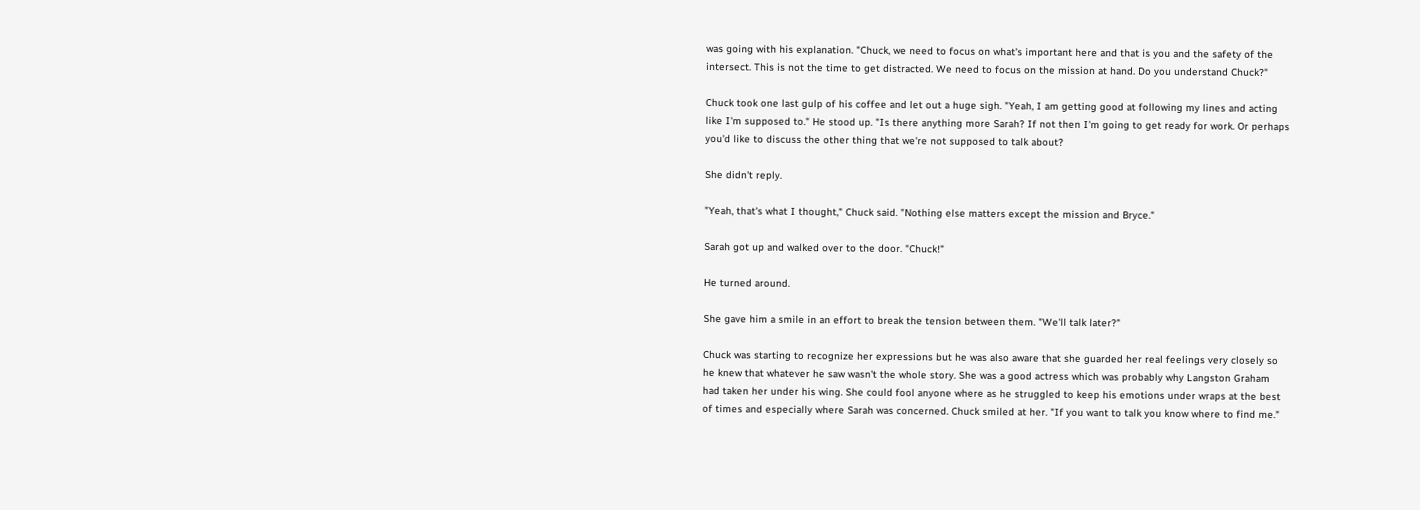was going with his explanation. "Chuck, we need to focus on what's important here and that is you and the safety of the intersect. This is not the time to get distracted. We need to focus on the mission at hand. Do you understand Chuck?"

Chuck took one last gulp of his coffee and let out a huge sigh. "Yeah, I am getting good at following my lines and acting like I'm supposed to." He stood up. "Is there anything more Sarah? If not then I'm going to get ready for work. Or perhaps you'd like to discuss the other thing that we're not supposed to talk about?

She didn't reply.

"Yeah, that's what I thought," Chuck said. "Nothing else matters except the mission and Bryce."

Sarah got up and walked over to the door. "Chuck!"

He turned around.

She gave him a smile in an effort to break the tension between them. "We'll talk later?"

Chuck was starting to recognize her expressions but he was also aware that she guarded her real feelings very closely so he knew that whatever he saw wasn't the whole story. She was a good actress which was probably why Langston Graham had taken her under his wing. She could fool anyone where as he struggled to keep his emotions under wraps at the best of times and especially where Sarah was concerned. Chuck smiled at her. "If you want to talk you know where to find me."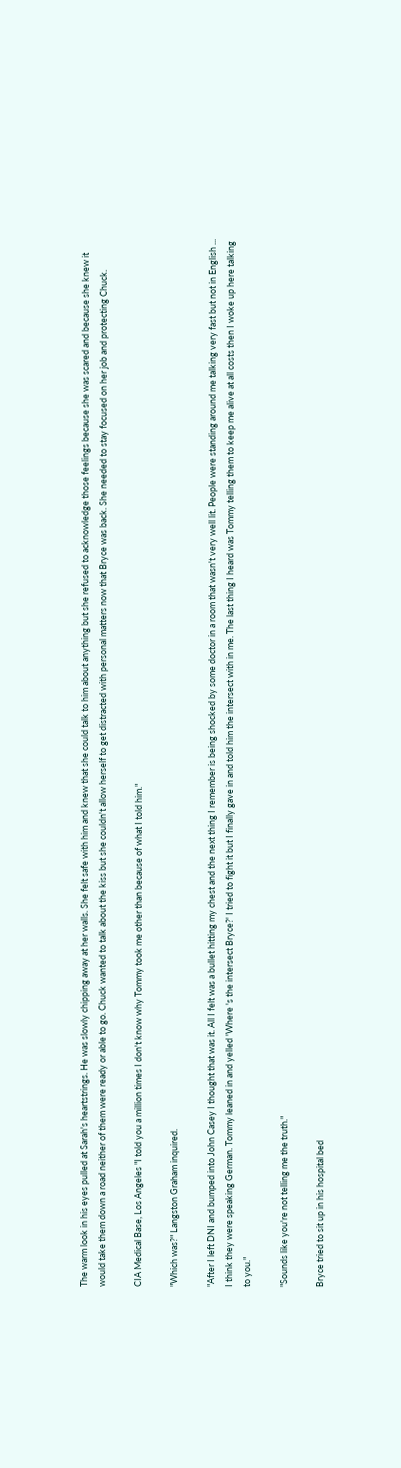The warm look in his eyes pulled at Sarah's heartstrings. He was slowly chipping away at her walls. She felt safe with him and knew that she could talk to him about anything but she refused to acknowledge those feelings because she was scared and because she knew it would take them down a road neither of them were ready or able to go. Chuck wanted to talk about the kiss but she couldn't allow herself to get distracted with personal matters now that Bryce was back. She needed to stay focused on her job and protecting Chuck.

CIA Medical Base, Los Angeles "I told you a million times I don't know why Tommy took me other than because of what I told him."

"Which was?" Langston Graham inquired.

"After I left DNI and bumped into John Casey I thought that was it. All I felt was a bullet hitting my chest and the next thing I remember is being shocked by some doctor in a room that wasn't very well lit. People were standing around me talking very fast but not in English ... I think they were speaking German. Tommy leaned in and yelled 'Where 's the intersect Bryce?' I tried to fight it but I finally gave in and told him the intersect with in me. The last thing I heard was Tommy telling them to keep me alive at all costs then I woke up here talking to you."

"Sounds like you're not telling me the truth."

Bryce tried to sit up in his hospital bed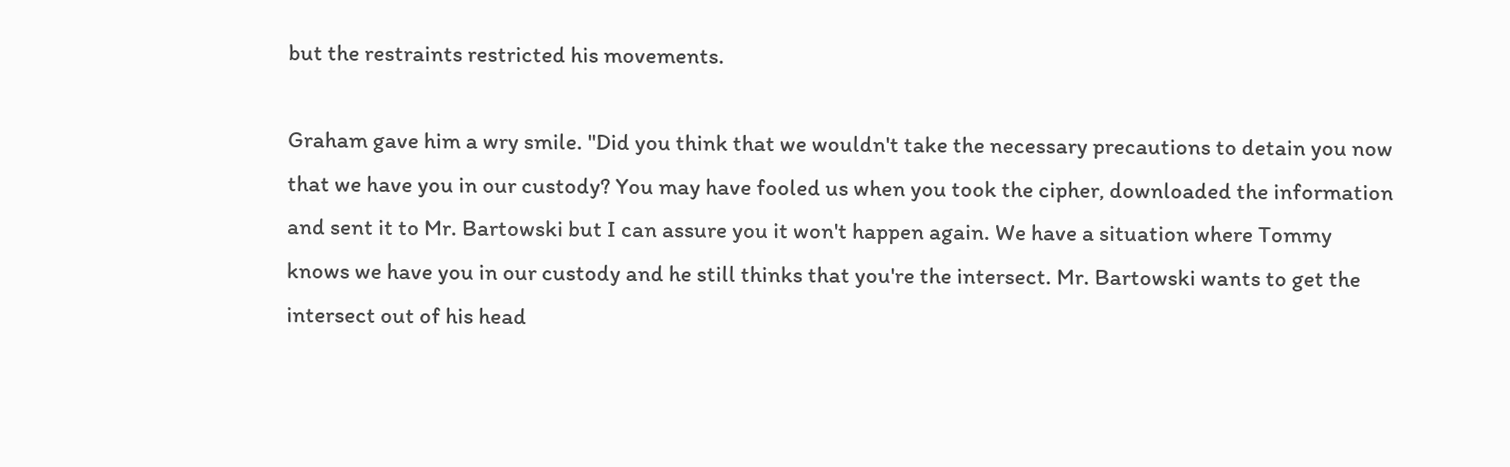but the restraints restricted his movements.

Graham gave him a wry smile. "Did you think that we wouldn't take the necessary precautions to detain you now that we have you in our custody? You may have fooled us when you took the cipher, downloaded the information and sent it to Mr. Bartowski but I can assure you it won't happen again. We have a situation where Tommy knows we have you in our custody and he still thinks that you're the intersect. Mr. Bartowski wants to get the intersect out of his head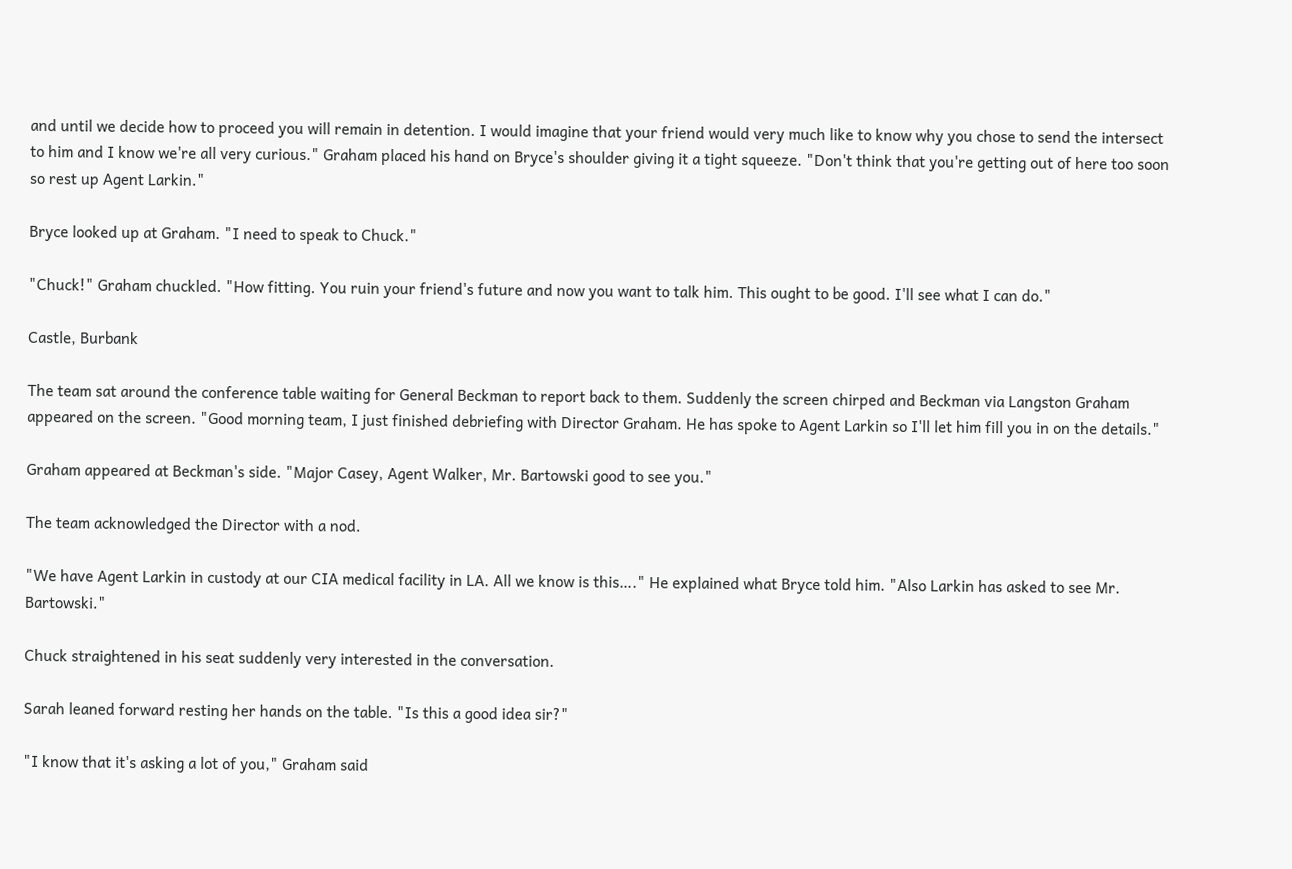and until we decide how to proceed you will remain in detention. I would imagine that your friend would very much like to know why you chose to send the intersect to him and I know we're all very curious." Graham placed his hand on Bryce's shoulder giving it a tight squeeze. "Don't think that you're getting out of here too soon so rest up Agent Larkin."

Bryce looked up at Graham. "I need to speak to Chuck."

"Chuck!" Graham chuckled. "How fitting. You ruin your friend's future and now you want to talk him. This ought to be good. I'll see what I can do."

Castle, Burbank

The team sat around the conference table waiting for General Beckman to report back to them. Suddenly the screen chirped and Beckman via Langston Graham appeared on the screen. "Good morning team, I just finished debriefing with Director Graham. He has spoke to Agent Larkin so I'll let him fill you in on the details."

Graham appeared at Beckman's side. "Major Casey, Agent Walker, Mr. Bartowski good to see you."

The team acknowledged the Director with a nod.

"We have Agent Larkin in custody at our CIA medical facility in LA. All we know is this…." He explained what Bryce told him. "Also Larkin has asked to see Mr. Bartowski."

Chuck straightened in his seat suddenly very interested in the conversation.

Sarah leaned forward resting her hands on the table. "Is this a good idea sir?"

"I know that it's asking a lot of you," Graham said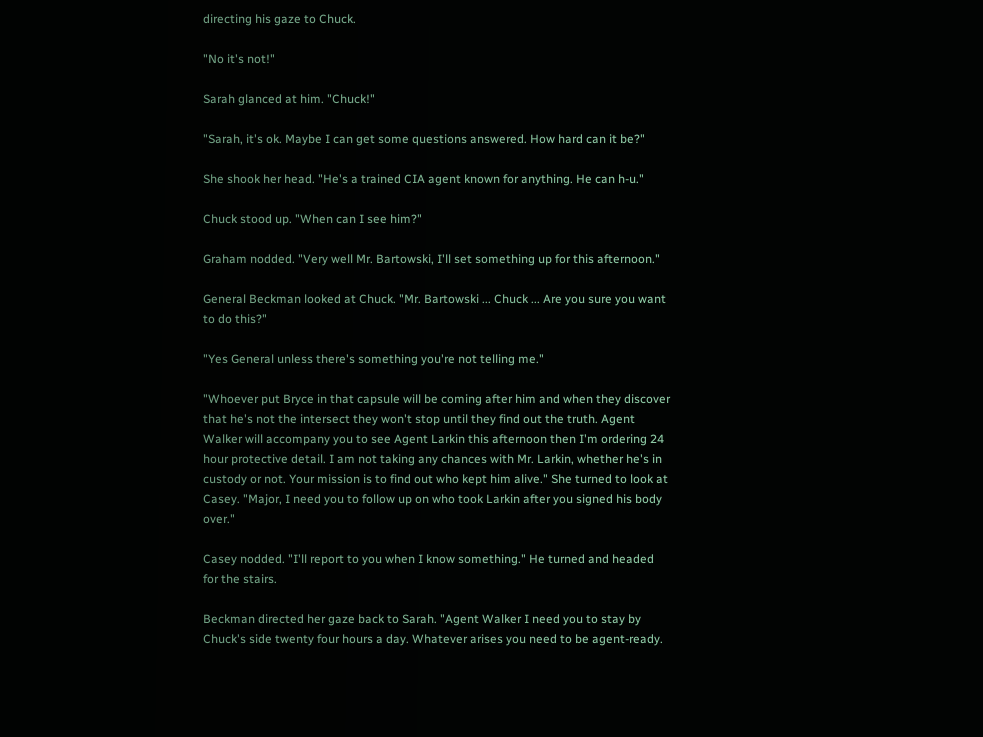directing his gaze to Chuck.

"No it's not!"

Sarah glanced at him. "Chuck!"

"Sarah, it's ok. Maybe I can get some questions answered. How hard can it be?"

She shook her head. "He's a trained CIA agent known for anything. He can h-u."

Chuck stood up. "When can I see him?"

Graham nodded. "Very well Mr. Bartowski, I'll set something up for this afternoon."

General Beckman looked at Chuck. "Mr. Bartowski ... Chuck ... Are you sure you want to do this?"

"Yes General unless there's something you're not telling me."

"Whoever put Bryce in that capsule will be coming after him and when they discover that he's not the intersect they won't stop until they find out the truth. Agent Walker will accompany you to see Agent Larkin this afternoon then I'm ordering 24 hour protective detail. I am not taking any chances with Mr. Larkin, whether he's in custody or not. Your mission is to find out who kept him alive." She turned to look at Casey. "Major, I need you to follow up on who took Larkin after you signed his body over."

Casey nodded. "I'll report to you when I know something." He turned and headed for the stairs.

Beckman directed her gaze back to Sarah. "Agent Walker I need you to stay by Chuck's side twenty four hours a day. Whatever arises you need to be agent-ready.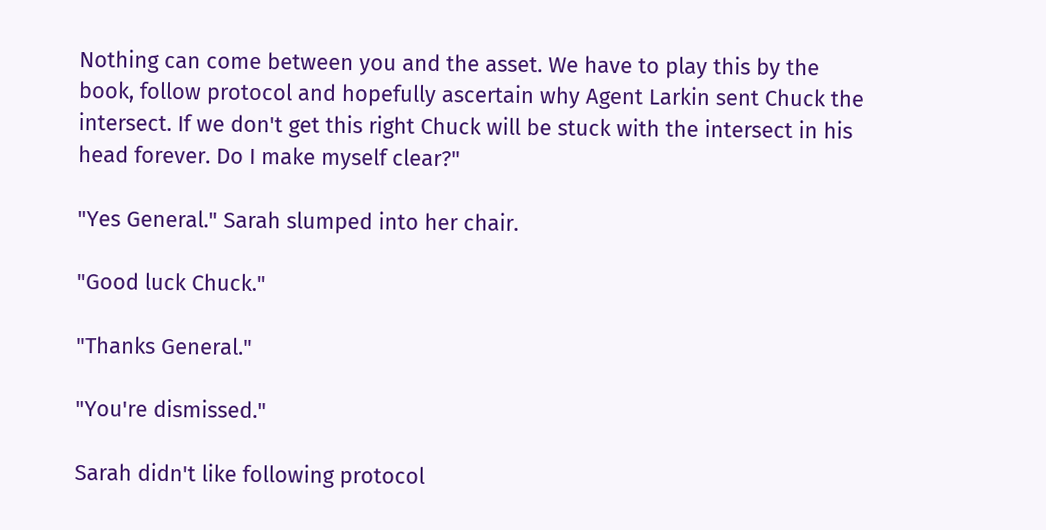Nothing can come between you and the asset. We have to play this by the book, follow protocol and hopefully ascertain why Agent Larkin sent Chuck the intersect. If we don't get this right Chuck will be stuck with the intersect in his head forever. Do I make myself clear?"

"Yes General." Sarah slumped into her chair.

"Good luck Chuck."

"Thanks General."

"You're dismissed."

Sarah didn't like following protocol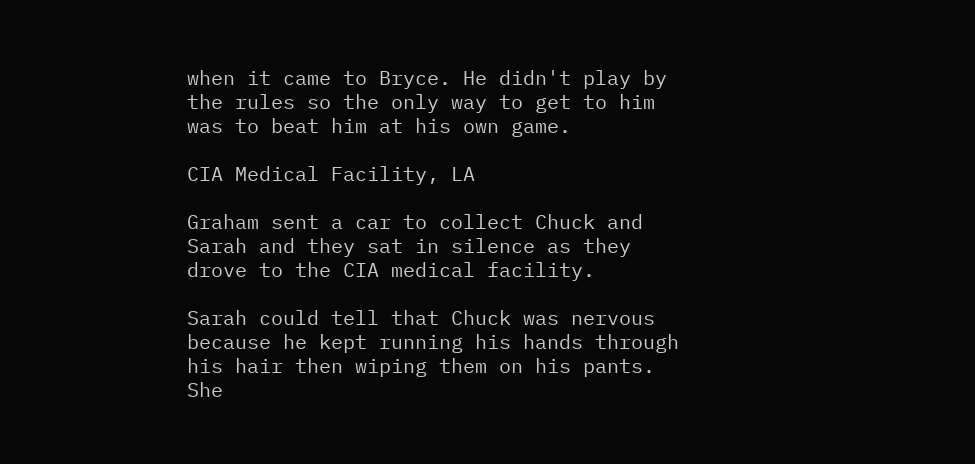when it came to Bryce. He didn't play by the rules so the only way to get to him was to beat him at his own game.

CIA Medical Facility, LA

Graham sent a car to collect Chuck and Sarah and they sat in silence as they drove to the CIA medical facility.

Sarah could tell that Chuck was nervous because he kept running his hands through his hair then wiping them on his pants. She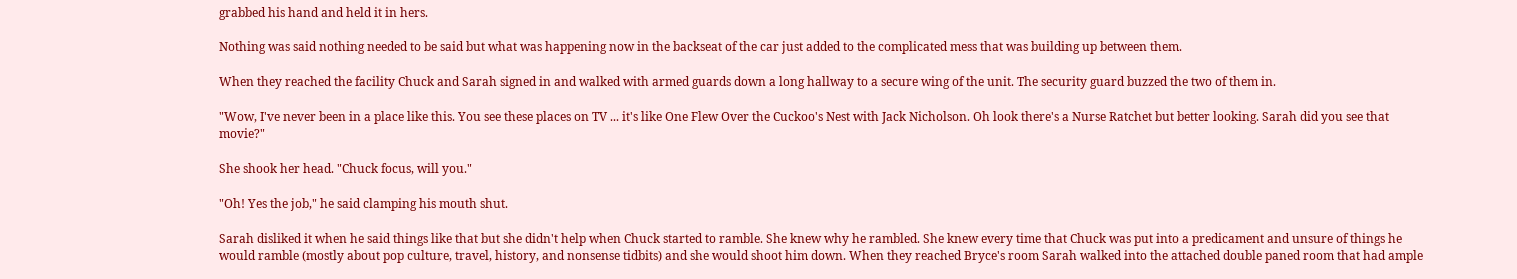grabbed his hand and held it in hers.

Nothing was said nothing needed to be said but what was happening now in the backseat of the car just added to the complicated mess that was building up between them.

When they reached the facility Chuck and Sarah signed in and walked with armed guards down a long hallway to a secure wing of the unit. The security guard buzzed the two of them in.

"Wow, I've never been in a place like this. You see these places on TV ... it's like One Flew Over the Cuckoo's Nest with Jack Nicholson. Oh look there's a Nurse Ratchet but better looking. Sarah did you see that movie?"

She shook her head. "Chuck focus, will you."

"Oh! Yes the job," he said clamping his mouth shut.

Sarah disliked it when he said things like that but she didn't help when Chuck started to ramble. She knew why he rambled. She knew every time that Chuck was put into a predicament and unsure of things he would ramble (mostly about pop culture, travel, history, and nonsense tidbits) and she would shoot him down. When they reached Bryce's room Sarah walked into the attached double paned room that had ample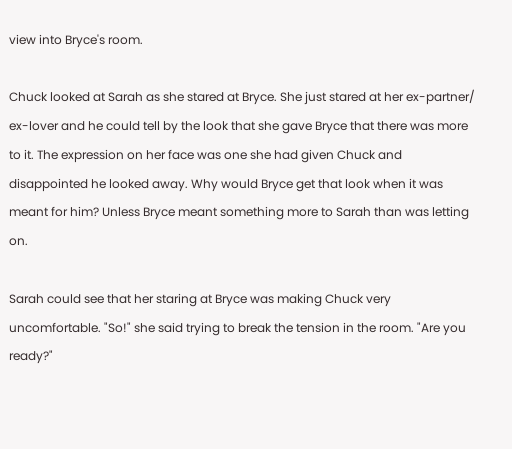view into Bryce's room.

Chuck looked at Sarah as she stared at Bryce. She just stared at her ex-partner/ ex-lover and he could tell by the look that she gave Bryce that there was more to it. The expression on her face was one she had given Chuck and disappointed he looked away. Why would Bryce get that look when it was meant for him? Unless Bryce meant something more to Sarah than was letting on.

Sarah could see that her staring at Bryce was making Chuck very uncomfortable. "So!" she said trying to break the tension in the room. "Are you ready?"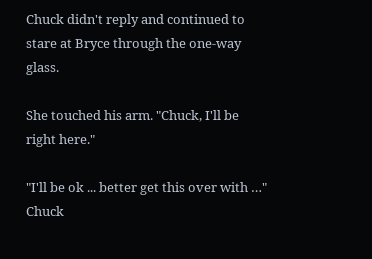Chuck didn't reply and continued to stare at Bryce through the one-way glass.

She touched his arm. "Chuck, I'll be right here."

"I'll be ok ... better get this over with …" Chuck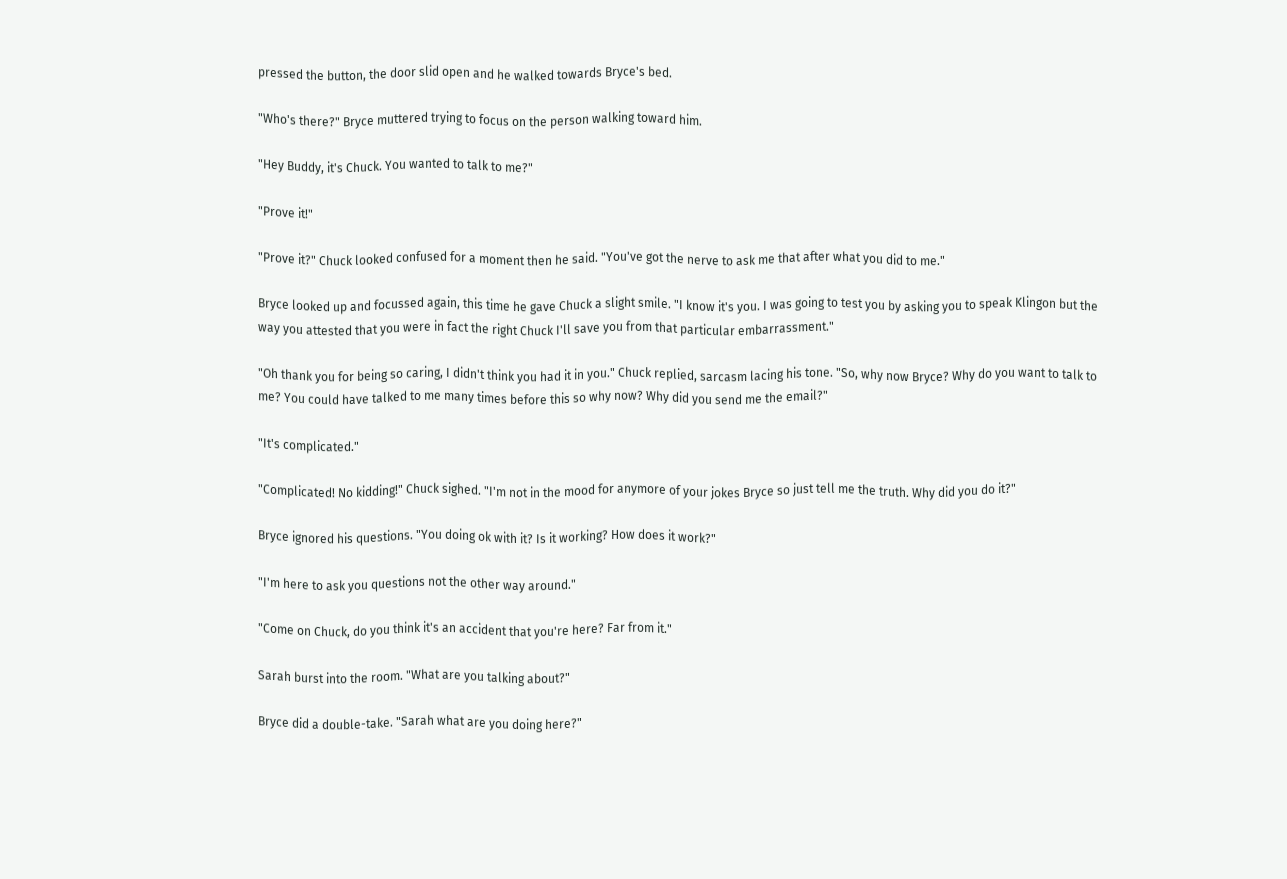pressed the button, the door slid open and he walked towards Bryce's bed.

"Who's there?" Bryce muttered trying to focus on the person walking toward him.

"Hey Buddy, it's Chuck. You wanted to talk to me?"

"Prove it!"

"Prove it?" Chuck looked confused for a moment then he said. "You've got the nerve to ask me that after what you did to me."

Bryce looked up and focussed again, this time he gave Chuck a slight smile. "I know it's you. I was going to test you by asking you to speak Klingon but the way you attested that you were in fact the right Chuck I'll save you from that particular embarrassment."

"Oh thank you for being so caring, I didn't think you had it in you." Chuck replied, sarcasm lacing his tone. "So, why now Bryce? Why do you want to talk to me? You could have talked to me many times before this so why now? Why did you send me the email?"

"It's complicated."

"Complicated! No kidding!" Chuck sighed. "I'm not in the mood for anymore of your jokes Bryce so just tell me the truth. Why did you do it?"

Bryce ignored his questions. "You doing ok with it? Is it working? How does it work?"

"I'm here to ask you questions not the other way around."

"Come on Chuck, do you think it's an accident that you're here? Far from it."

Sarah burst into the room. "What are you talking about?"

Bryce did a double-take. "Sarah what are you doing here?"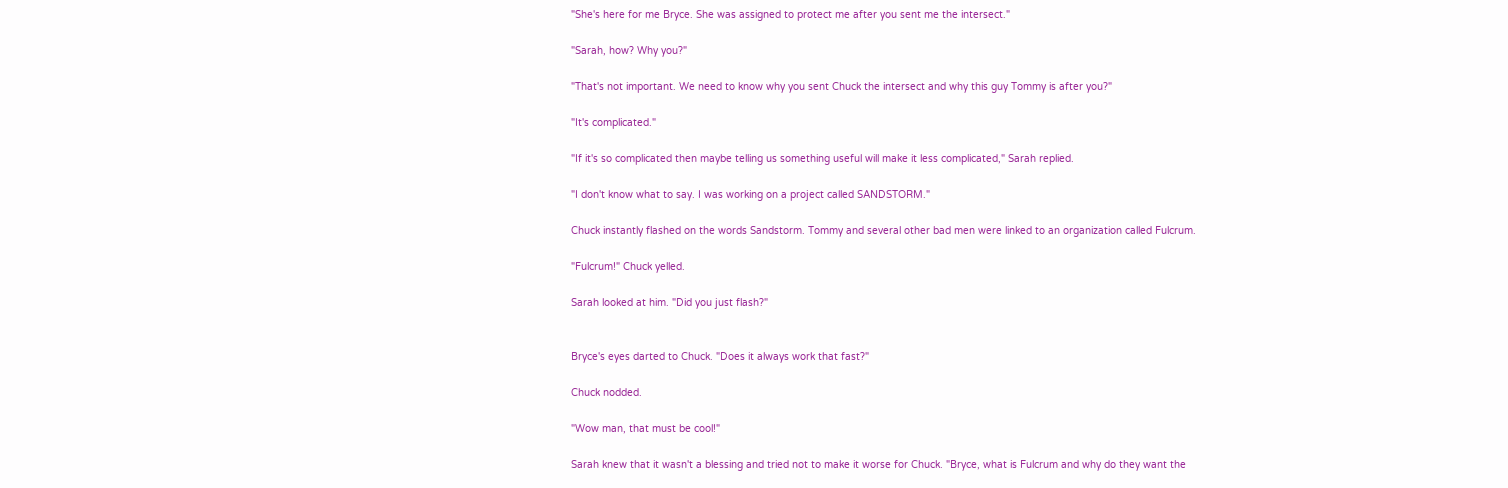"She's here for me Bryce. She was assigned to protect me after you sent me the intersect."

"Sarah, how? Why you?"

"That's not important. We need to know why you sent Chuck the intersect and why this guy Tommy is after you?"

"It's complicated."

"If it's so complicated then maybe telling us something useful will make it less complicated," Sarah replied.

"I don't know what to say. I was working on a project called SANDSTORM."

Chuck instantly flashed on the words Sandstorm. Tommy and several other bad men were linked to an organization called Fulcrum.

"Fulcrum!" Chuck yelled.

Sarah looked at him. "Did you just flash?"


Bryce's eyes darted to Chuck. "Does it always work that fast?"

Chuck nodded.

"Wow man, that must be cool!"

Sarah knew that it wasn't a blessing and tried not to make it worse for Chuck. "Bryce, what is Fulcrum and why do they want the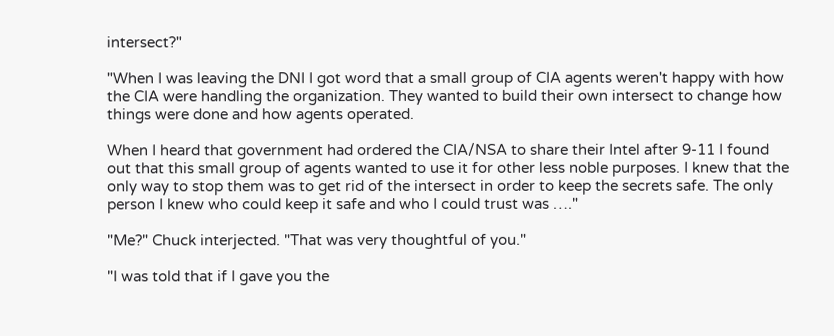intersect?"

"When I was leaving the DNI I got word that a small group of CIA agents weren't happy with how the CIA were handling the organization. They wanted to build their own intersect to change how things were done and how agents operated.

When I heard that government had ordered the CIA/NSA to share their Intel after 9-11 I found out that this small group of agents wanted to use it for other less noble purposes. I knew that the only way to stop them was to get rid of the intersect in order to keep the secrets safe. The only person I knew who could keep it safe and who I could trust was …."

"Me?" Chuck interjected. "That was very thoughtful of you."

"I was told that if I gave you the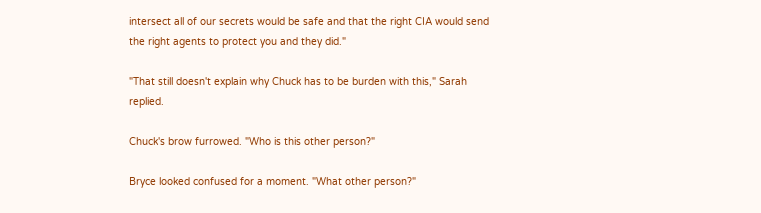intersect all of our secrets would be safe and that the right CIA would send the right agents to protect you and they did."

"That still doesn't explain why Chuck has to be burden with this," Sarah replied.

Chuck's brow furrowed. "Who is this other person?"

Bryce looked confused for a moment. "What other person?"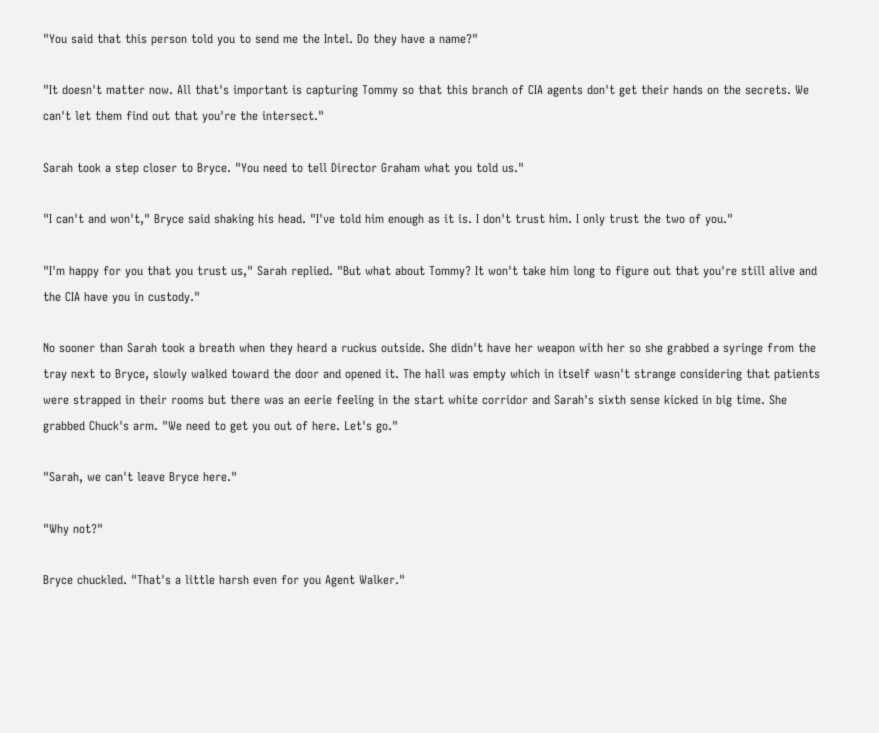"You said that this person told you to send me the Intel. Do they have a name?"

"It doesn't matter now. All that's important is capturing Tommy so that this branch of CIA agents don't get their hands on the secrets. We can't let them find out that you're the intersect."

Sarah took a step closer to Bryce. "You need to tell Director Graham what you told us."

"I can't and won't," Bryce said shaking his head. "I've told him enough as it is. I don't trust him. I only trust the two of you."

"I'm happy for you that you trust us," Sarah replied. "But what about Tommy? It won't take him long to figure out that you're still alive and the CIA have you in custody."

No sooner than Sarah took a breath when they heard a ruckus outside. She didn't have her weapon with her so she grabbed a syringe from the tray next to Bryce, slowly walked toward the door and opened it. The hall was empty which in itself wasn't strange considering that patients were strapped in their rooms but there was an eerie feeling in the start white corridor and Sarah's sixth sense kicked in big time. She grabbed Chuck's arm. "We need to get you out of here. Let's go."

"Sarah, we can't leave Bryce here."

"Why not?"

Bryce chuckled. "That's a little harsh even for you Agent Walker."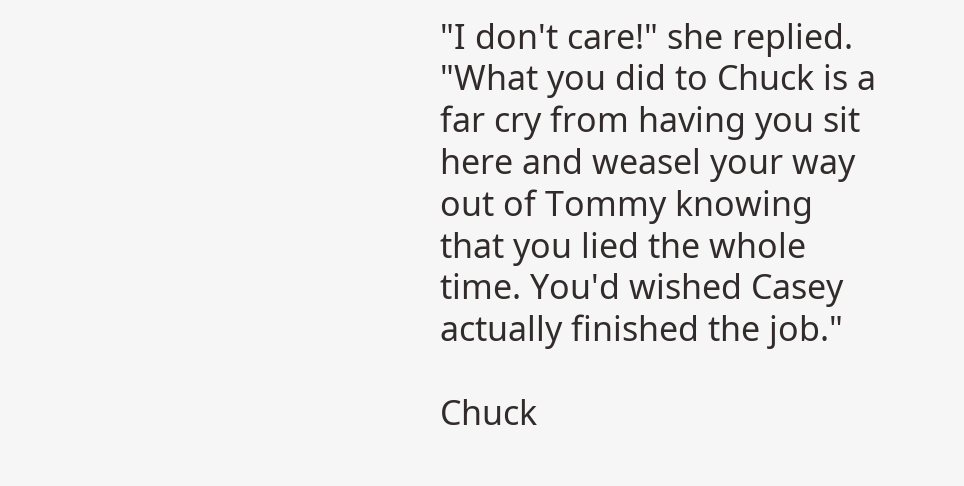"I don't care!" she replied. "What you did to Chuck is a far cry from having you sit here and weasel your way out of Tommy knowing that you lied the whole time. You'd wished Casey actually finished the job."

Chuck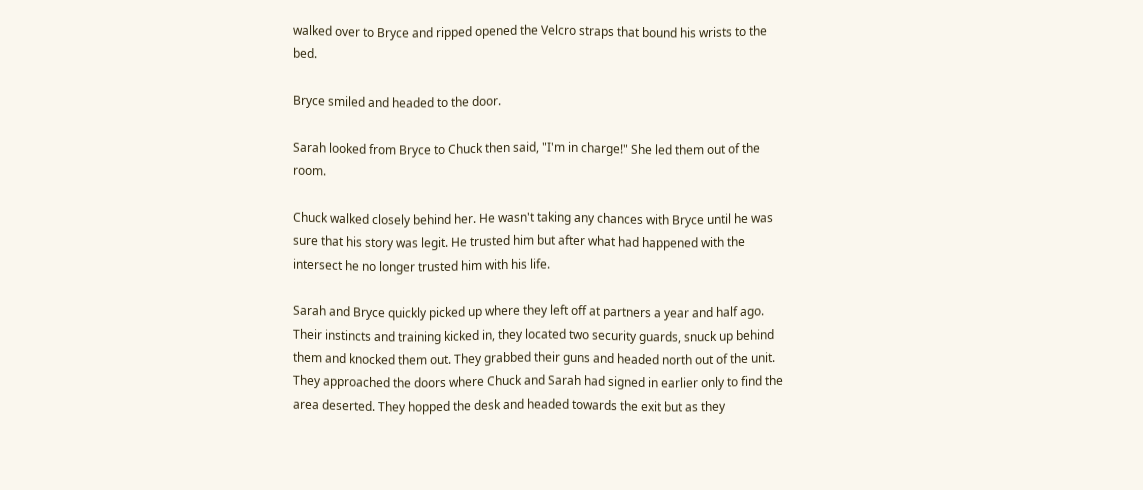walked over to Bryce and ripped opened the Velcro straps that bound his wrists to the bed.

Bryce smiled and headed to the door.

Sarah looked from Bryce to Chuck then said, "I'm in charge!" She led them out of the room.

Chuck walked closely behind her. He wasn't taking any chances with Bryce until he was sure that his story was legit. He trusted him but after what had happened with the intersect he no longer trusted him with his life.

Sarah and Bryce quickly picked up where they left off at partners a year and half ago. Their instincts and training kicked in, they located two security guards, snuck up behind them and knocked them out. They grabbed their guns and headed north out of the unit. They approached the doors where Chuck and Sarah had signed in earlier only to find the area deserted. They hopped the desk and headed towards the exit but as they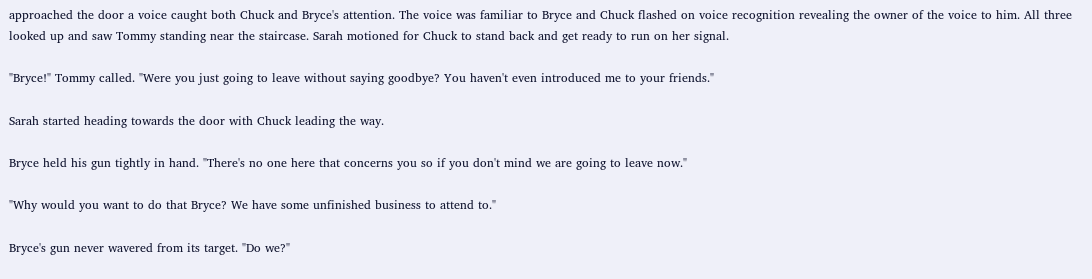approached the door a voice caught both Chuck and Bryce's attention. The voice was familiar to Bryce and Chuck flashed on voice recognition revealing the owner of the voice to him. All three looked up and saw Tommy standing near the staircase. Sarah motioned for Chuck to stand back and get ready to run on her signal.

"Bryce!" Tommy called. "Were you just going to leave without saying goodbye? You haven't even introduced me to your friends."

Sarah started heading towards the door with Chuck leading the way.

Bryce held his gun tightly in hand. "There's no one here that concerns you so if you don't mind we are going to leave now."

"Why would you want to do that Bryce? We have some unfinished business to attend to."

Bryce's gun never wavered from its target. "Do we?"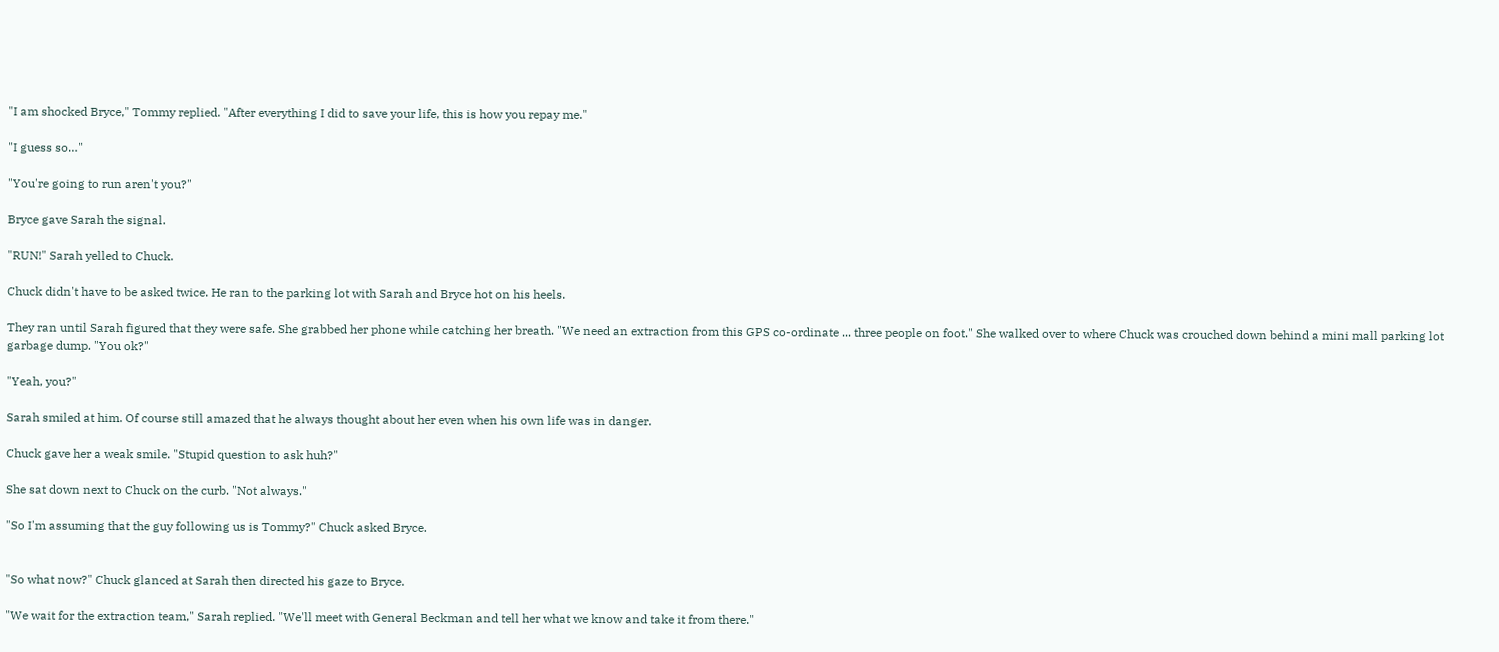"I am shocked Bryce," Tommy replied. "After everything I did to save your life, this is how you repay me."

"I guess so…"

"You're going to run aren't you?"

Bryce gave Sarah the signal.

"RUN!" Sarah yelled to Chuck.

Chuck didn't have to be asked twice. He ran to the parking lot with Sarah and Bryce hot on his heels.

They ran until Sarah figured that they were safe. She grabbed her phone while catching her breath. "We need an extraction from this GPS co-ordinate ... three people on foot." She walked over to where Chuck was crouched down behind a mini mall parking lot garbage dump. "You ok?"

"Yeah, you?"

Sarah smiled at him. Of course still amazed that he always thought about her even when his own life was in danger.

Chuck gave her a weak smile. "Stupid question to ask huh?"

She sat down next to Chuck on the curb. "Not always."

"So I'm assuming that the guy following us is Tommy?" Chuck asked Bryce.


"So what now?" Chuck glanced at Sarah then directed his gaze to Bryce.

"We wait for the extraction team," Sarah replied. "We'll meet with General Beckman and tell her what we know and take it from there."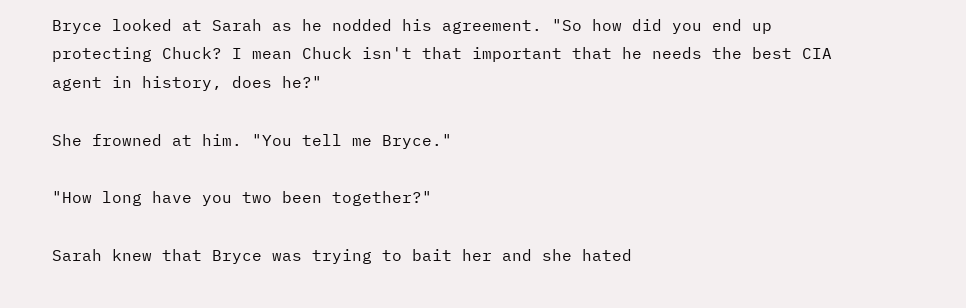Bryce looked at Sarah as he nodded his agreement. "So how did you end up protecting Chuck? I mean Chuck isn't that important that he needs the best CIA agent in history, does he?"

She frowned at him. "You tell me Bryce."

"How long have you two been together?"

Sarah knew that Bryce was trying to bait her and she hated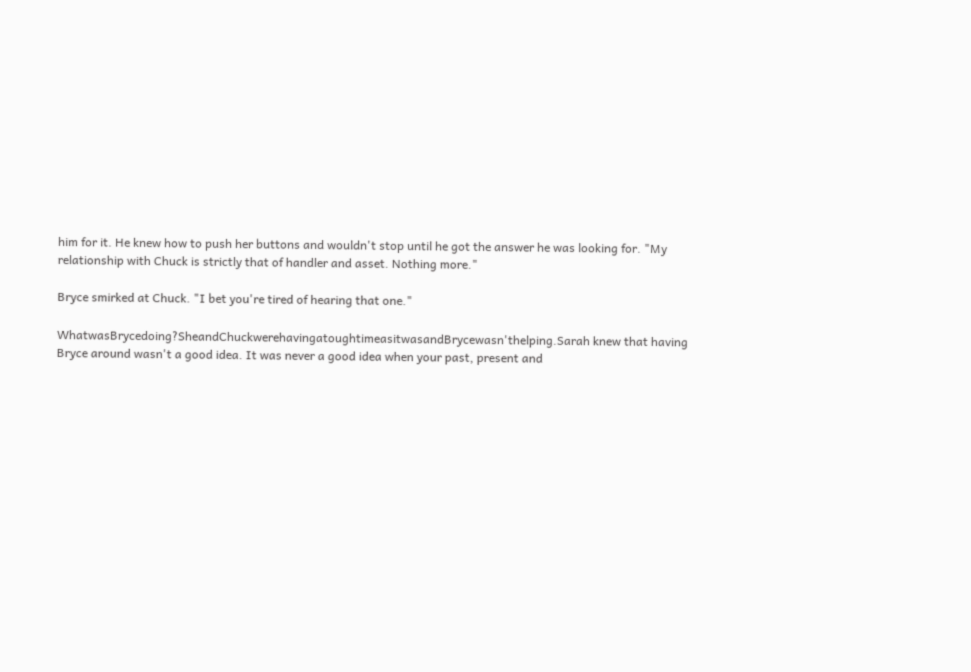him for it. He knew how to push her buttons and wouldn't stop until he got the answer he was looking for. "My relationship with Chuck is strictly that of handler and asset. Nothing more."

Bryce smirked at Chuck. "I bet you're tired of hearing that one."

WhatwasBrycedoing?SheandChuckwerehavingatoughtimeasitwasandBrycewasn'thelping.Sarah knew that having Bryce around wasn't a good idea. It was never a good idea when your past, present and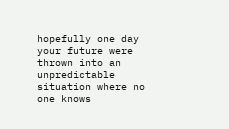hopefully one day your future were thrown into an unpredictable situation where no one knows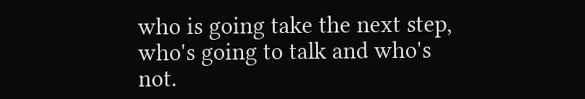who is going take the next step, who's going to talk and who's not.